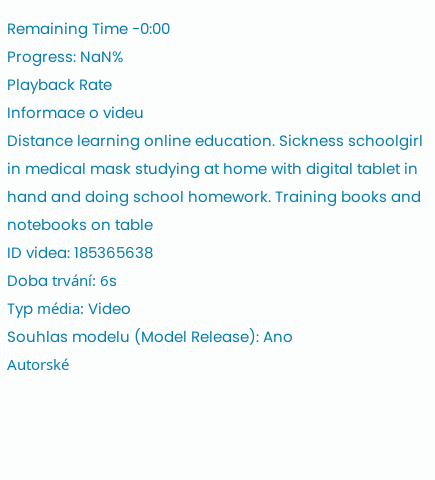Remaining Time -0:00
Progress: NaN%
Playback Rate
Informace o videu
Distance learning online education. Sickness schoolgirl in medical mask studying at home with digital tablet in hand and doing school homework. Training books and notebooks on table
ID videa: 185365638
Doba trvání: 6s
Typ média: Video
Souhlas modelu (Model Release): Ano
Autorské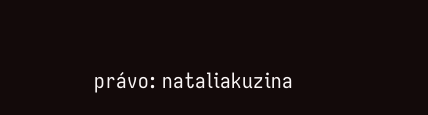právo: nataliakuzina